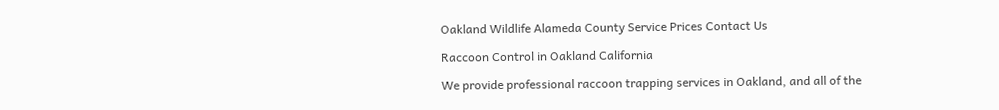Oakland Wildlife Alameda County Service Prices Contact Us

Raccoon Control in Oakland California

We provide professional raccoon trapping services in Oakland, and all of the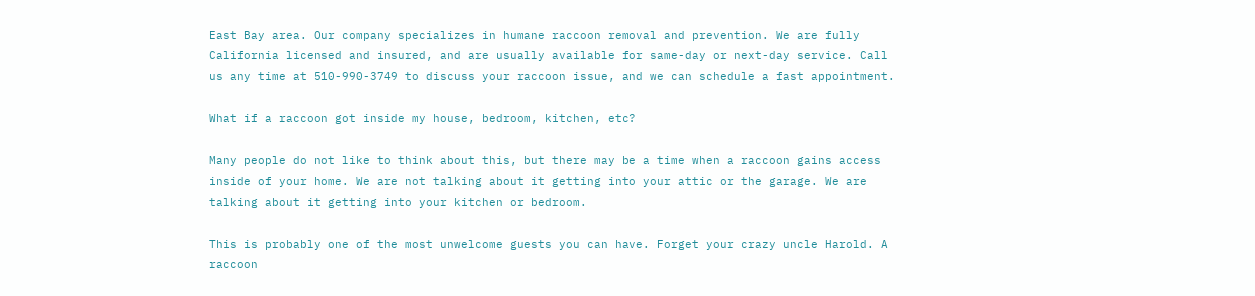East Bay area. Our company specializes in humane raccoon removal and prevention. We are fully California licensed and insured, and are usually available for same-day or next-day service. Call us any time at 510-990-3749 to discuss your raccoon issue, and we can schedule a fast appointment.

What if a raccoon got inside my house, bedroom, kitchen, etc?

Many people do not like to think about this, but there may be a time when a raccoon gains access inside of your home. We are not talking about it getting into your attic or the garage. We are talking about it getting into your kitchen or bedroom.

This is probably one of the most unwelcome guests you can have. Forget your crazy uncle Harold. A raccoon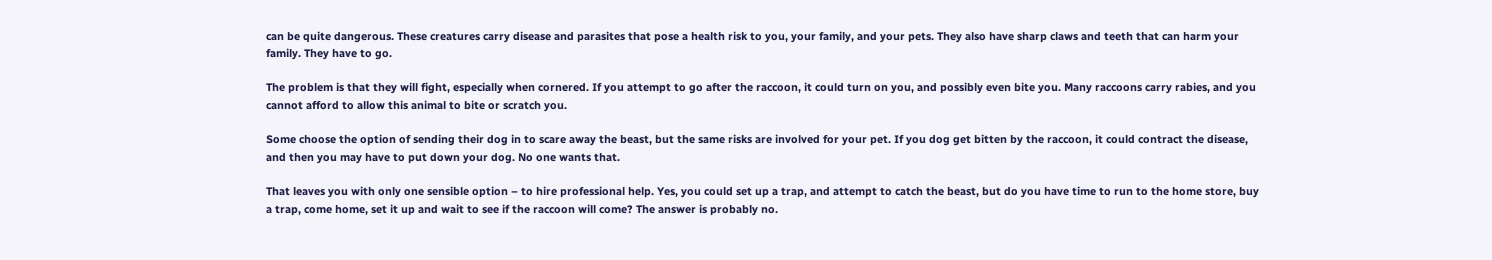can be quite dangerous. These creatures carry disease and parasites that pose a health risk to you, your family, and your pets. They also have sharp claws and teeth that can harm your family. They have to go.

The problem is that they will fight, especially when cornered. If you attempt to go after the raccoon, it could turn on you, and possibly even bite you. Many raccoons carry rabies, and you cannot afford to allow this animal to bite or scratch you.

Some choose the option of sending their dog in to scare away the beast, but the same risks are involved for your pet. If you dog get bitten by the raccoon, it could contract the disease, and then you may have to put down your dog. No one wants that.

That leaves you with only one sensible option – to hire professional help. Yes, you could set up a trap, and attempt to catch the beast, but do you have time to run to the home store, buy a trap, come home, set it up and wait to see if the raccoon will come? The answer is probably no.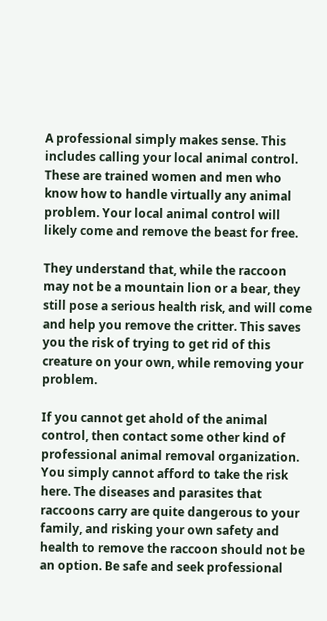A professional simply makes sense. This includes calling your local animal control. These are trained women and men who know how to handle virtually any animal problem. Your local animal control will likely come and remove the beast for free.

They understand that, while the raccoon may not be a mountain lion or a bear, they still pose a serious health risk, and will come and help you remove the critter. This saves you the risk of trying to get rid of this creature on your own, while removing your problem.

If you cannot get ahold of the animal control, then contact some other kind of professional animal removal organization. You simply cannot afford to take the risk here. The diseases and parasites that raccoons carry are quite dangerous to your family, and risking your own safety and health to remove the raccoon should not be an option. Be safe and seek professional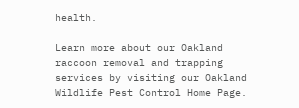health.

Learn more about our Oakland raccoon removal and trapping services by visiting our Oakland Wildlife Pest Control Home Page.